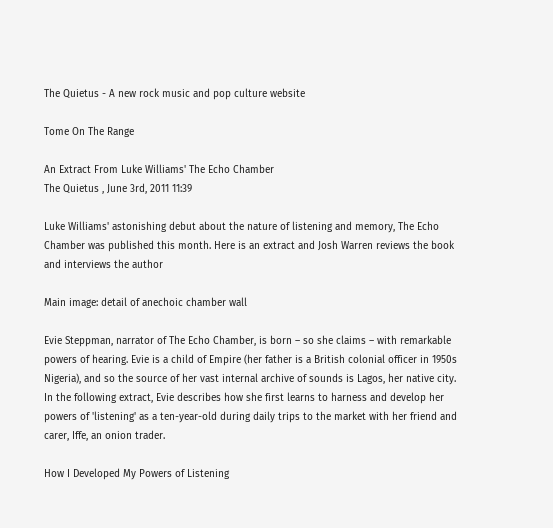The Quietus - A new rock music and pop culture website

Tome On The Range

An Extract From Luke Williams' The Echo Chamber
The Quietus , June 3rd, 2011 11:39

Luke Williams' astonishing debut about the nature of listening and memory, The Echo Chamber was published this month. Here is an extract and Josh Warren reviews the book and interviews the author

Main image: detail of anechoic chamber wall

Evie Steppman, narrator of The Echo Chamber, is born – so she claims – with remarkable powers of hearing. Evie is a child of Empire (her father is a British colonial officer in 1950s Nigeria), and so the source of her vast internal archive of sounds is Lagos, her native city. In the following extract, Evie describes how she first learns to harness and develop her powers of 'listening' as a ten-year-old during daily trips to the market with her friend and carer, Iffe, an onion trader.

How I Developed My Powers of Listening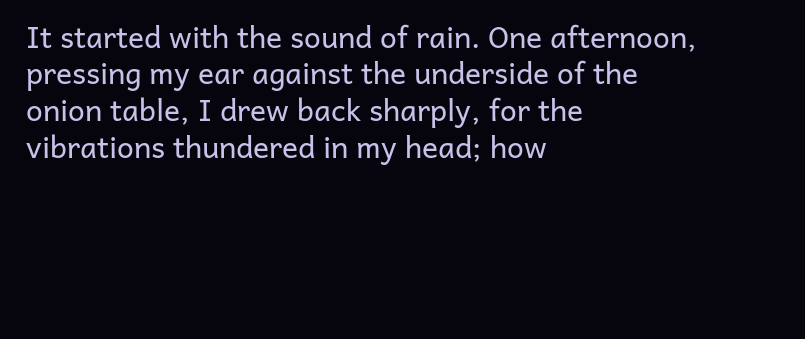It started with the sound of rain. One afternoon, pressing my ear against the underside of the onion table, I drew back sharply, for the vibrations thundered in my head; how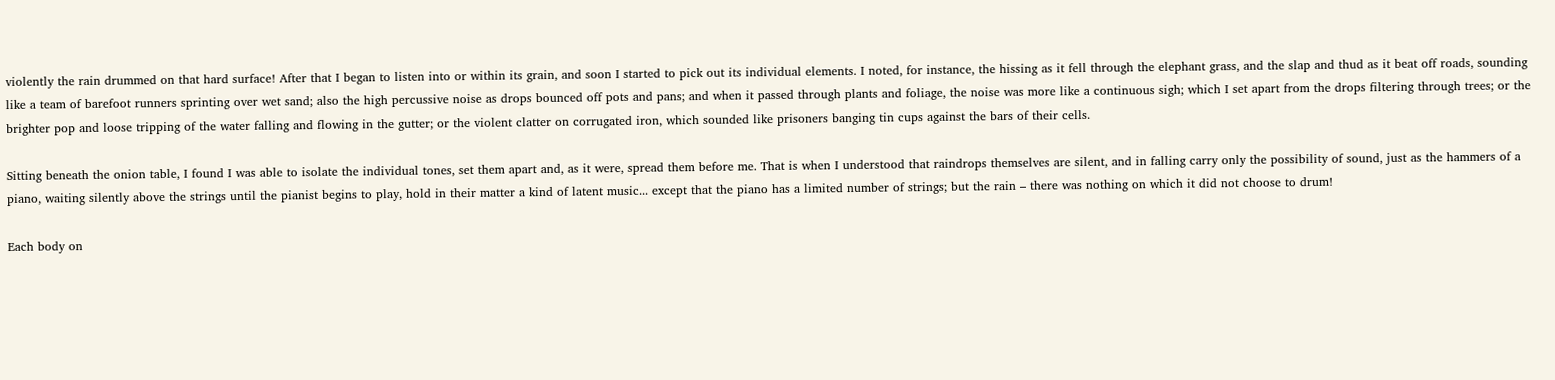violently the rain drummed on that hard surface! After that I began to listen into or within its grain, and soon I started to pick out its individual elements. I noted, for instance, the hissing as it fell through the elephant grass, and the slap and thud as it beat off roads, sounding like a team of barefoot runners sprinting over wet sand; also the high percussive noise as drops bounced off pots and pans; and when it passed through plants and foliage, the noise was more like a continuous sigh; which I set apart from the drops filtering through trees; or the brighter pop and loose tripping of the water falling and flowing in the gutter; or the violent clatter on corrugated iron, which sounded like prisoners banging tin cups against the bars of their cells.

Sitting beneath the onion table, I found I was able to isolate the individual tones, set them apart and, as it were, spread them before me. That is when I understood that raindrops themselves are silent, and in falling carry only the possibility of sound, just as the hammers of a piano, waiting silently above the strings until the pianist begins to play, hold in their matter a kind of latent music... except that the piano has a limited number of strings; but the rain – there was nothing on which it did not choose to drum!

Each body on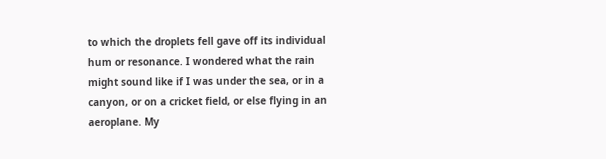to which the droplets fell gave off its individual hum or resonance. I wondered what the rain might sound like if I was under the sea, or in a canyon, or on a cricket field, or else flying in an aeroplane. My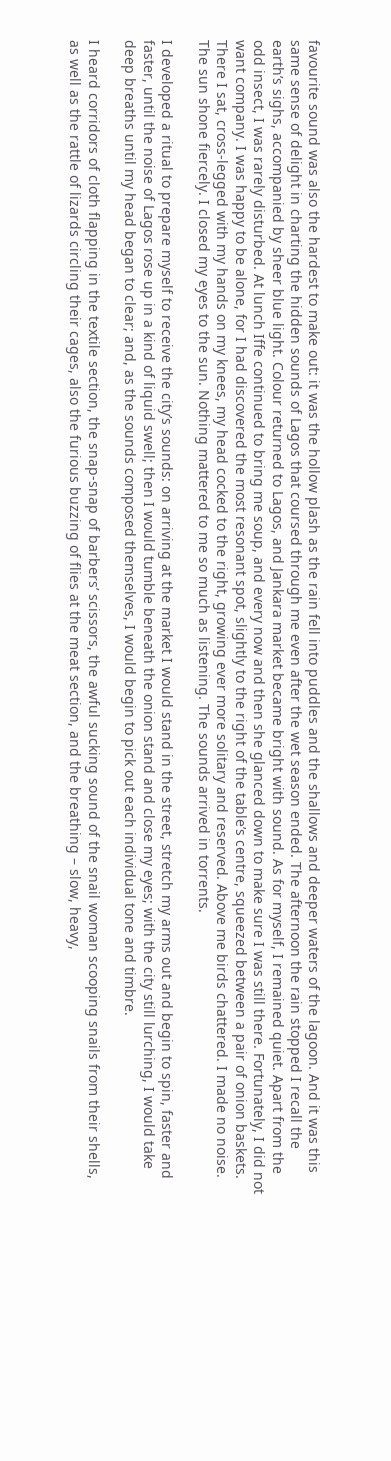favourite sound was also the hardest to make out: it was the hollow plash as the rain fell into puddles and the shallows and deeper waters of the lagoon. And it was this same sense of delight in charting the hidden sounds of Lagos that coursed through me even after the wet season ended. The afternoon the rain stopped I recall the earth’s sighs, accompanied by sheer blue light. Colour returned to Lagos, and Jankara market became bright with sound. As for myself, I remained quiet. Apart from the odd insect, I was rarely disturbed. At lunch Iffe continued to bring me soup, and every now and then she glanced down to make sure I was still there. Fortunately, I did not want company. I was happy to be alone, for I had discovered the most resonant spot, slightly to the right of the table’s centre, squeezed between a pair of onion baskets. There I sat, cross-legged with my hands on my knees, my head cocked to the right, growing ever more solitary and reserved. Above me birds chattered. I made no noise. The sun shone fiercely. I closed my eyes to the sun. Nothing mattered to me so much as listening. The sounds arrived in torrents.

I developed a ritual to prepare myself to receive the city’s sounds: on arriving at the market I would stand in the street, stretch my arms out and begin to spin, faster and faster, until the noise of Lagos rose up in a kind of liquid swell; then I would tumble beneath the onion stand and close my eyes; with the city still lurching, I would take deep breaths until my head began to clear; and, as the sounds composed themselves, I would begin to pick out each individual tone and timbre.

I heard corridors of cloth flapping in the textile section, the snap-snap of barbers’ scissors, the awful sucking sound of the snail woman scooping snails from their shells, as well as the rattle of lizards circling their cages, also the furious buzzing of flies at the meat section, and the breathing – slow, heavy,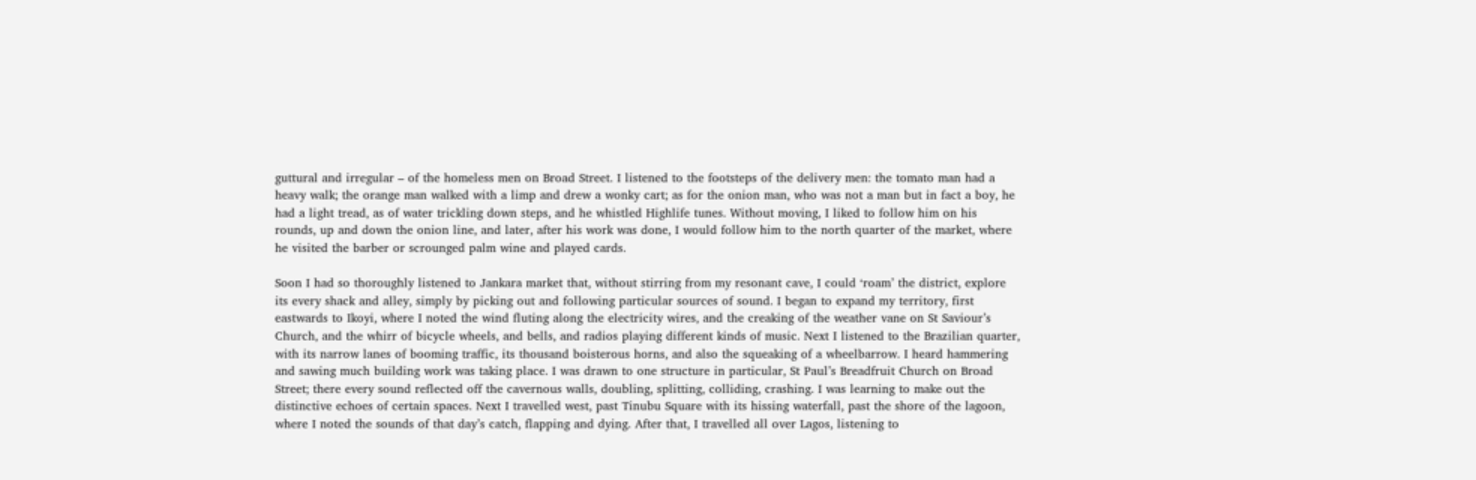guttural and irregular – of the homeless men on Broad Street. I listened to the footsteps of the delivery men: the tomato man had a heavy walk; the orange man walked with a limp and drew a wonky cart; as for the onion man, who was not a man but in fact a boy, he had a light tread, as of water trickling down steps, and he whistled Highlife tunes. Without moving, I liked to follow him on his rounds, up and down the onion line, and later, after his work was done, I would follow him to the north quarter of the market, where he visited the barber or scrounged palm wine and played cards.

Soon I had so thoroughly listened to Jankara market that, without stirring from my resonant cave, I could ‘roam’ the district, explore its every shack and alley, simply by picking out and following particular sources of sound. I began to expand my territory, first eastwards to Ikoyi, where I noted the wind fluting along the electricity wires, and the creaking of the weather vane on St Saviour’s Church, and the whirr of bicycle wheels, and bells, and radios playing different kinds of music. Next I listened to the Brazilian quarter, with its narrow lanes of booming traffic, its thousand boisterous horns, and also the squeaking of a wheelbarrow. I heard hammering and sawing much building work was taking place. I was drawn to one structure in particular, St Paul’s Breadfruit Church on Broad Street; there every sound reflected off the cavernous walls, doubling, splitting, colliding, crashing. I was learning to make out the distinctive echoes of certain spaces. Next I travelled west, past Tinubu Square with its hissing waterfall, past the shore of the lagoon, where I noted the sounds of that day’s catch, flapping and dying. After that, I travelled all over Lagos, listening to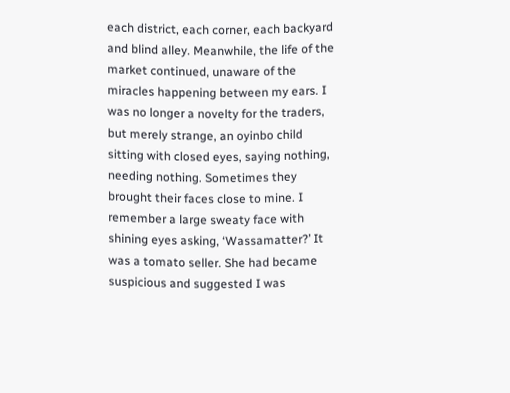each district, each corner, each backyard and blind alley. Meanwhile, the life of the market continued, unaware of the miracles happening between my ears. I was no longer a novelty for the traders, but merely strange, an oyinbo child sitting with closed eyes, saying nothing, needing nothing. Sometimes they brought their faces close to mine. I remember a large sweaty face with shining eyes asking, ‘Wassamatter?’ It was a tomato seller. She had became suspicious and suggested I was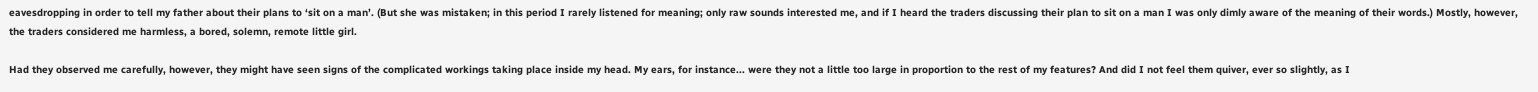eavesdropping in order to tell my father about their plans to ‘sit on a man’. (But she was mistaken; in this period I rarely listened for meaning; only raw sounds interested me, and if I heard the traders discussing their plan to sit on a man I was only dimly aware of the meaning of their words.) Mostly, however, the traders considered me harmless, a bored, solemn, remote little girl.

Had they observed me carefully, however, they might have seen signs of the complicated workings taking place inside my head. My ears, for instance... were they not a little too large in proportion to the rest of my features? And did I not feel them quiver, ever so slightly, as I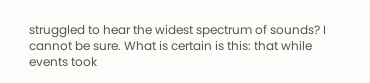struggled to hear the widest spectrum of sounds? I cannot be sure. What is certain is this: that while events took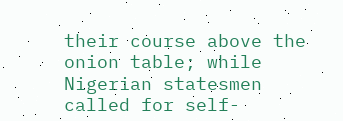their course above the onion table; while Nigerian statesmen called for self-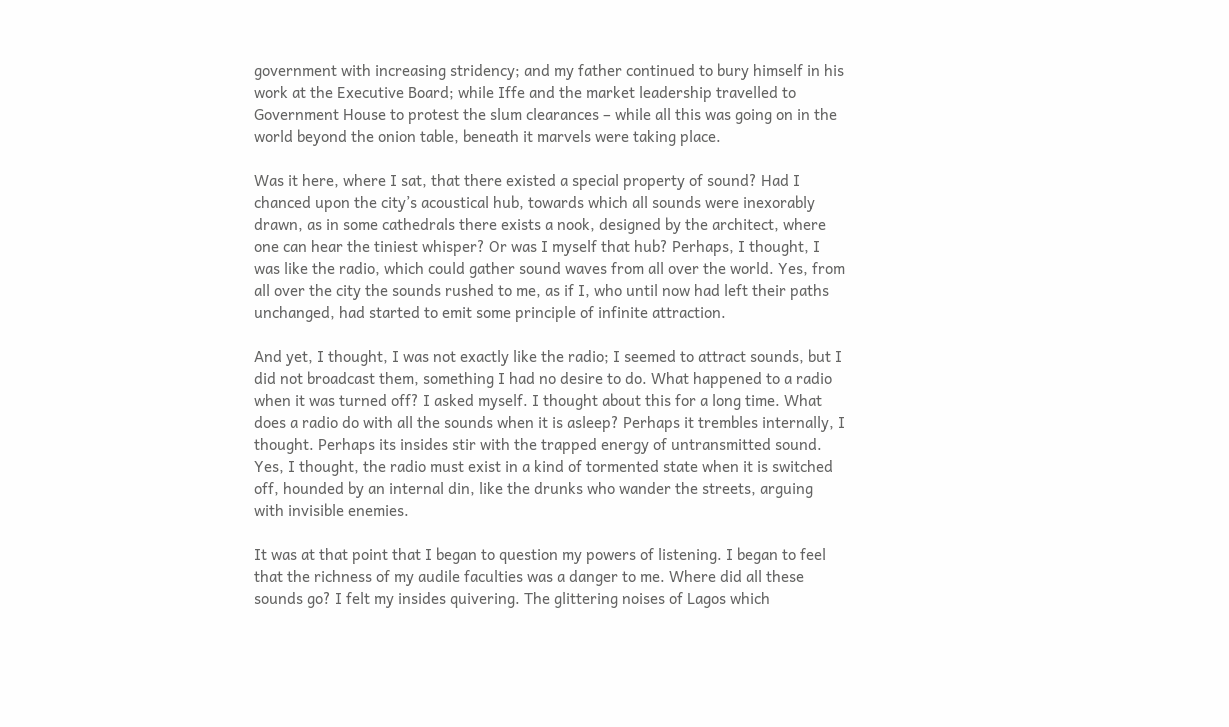government with increasing stridency; and my father continued to bury himself in his work at the Executive Board; while Iffe and the market leadership travelled to Government House to protest the slum clearances – while all this was going on in the world beyond the onion table, beneath it marvels were taking place.

Was it here, where I sat, that there existed a special property of sound? Had I chanced upon the city’s acoustical hub, towards which all sounds were inexorably drawn, as in some cathedrals there exists a nook, designed by the architect, where one can hear the tiniest whisper? Or was I myself that hub? Perhaps, I thought, I was like the radio, which could gather sound waves from all over the world. Yes, from all over the city the sounds rushed to me, as if I, who until now had left their paths unchanged, had started to emit some principle of infinite attraction.

And yet, I thought, I was not exactly like the radio; I seemed to attract sounds, but I did not broadcast them, something I had no desire to do. What happened to a radio when it was turned off? I asked myself. I thought about this for a long time. What does a radio do with all the sounds when it is asleep? Perhaps it trembles internally, I thought. Perhaps its insides stir with the trapped energy of untransmitted sound. Yes, I thought, the radio must exist in a kind of tormented state when it is switched off, hounded by an internal din, like the drunks who wander the streets, arguing with invisible enemies.

It was at that point that I began to question my powers of listening. I began to feel that the richness of my audile faculties was a danger to me. Where did all these sounds go? I felt my insides quivering. The glittering noises of Lagos which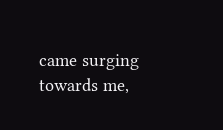came surging towards me,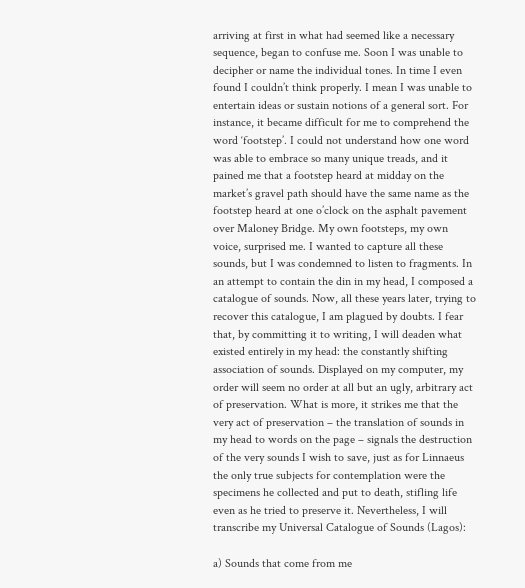arriving at first in what had seemed like a necessary sequence, began to confuse me. Soon I was unable to decipher or name the individual tones. In time I even found I couldn’t think properly. I mean I was unable to entertain ideas or sustain notions of a general sort. For instance, it became difficult for me to comprehend the word ‘footstep’. I could not understand how one word was able to embrace so many unique treads, and it pained me that a footstep heard at midday on the market’s gravel path should have the same name as the footstep heard at one o’clock on the asphalt pavement over Maloney Bridge. My own footsteps, my own voice, surprised me. I wanted to capture all these sounds, but I was condemned to listen to fragments. In an attempt to contain the din in my head, I composed a catalogue of sounds. Now, all these years later, trying to recover this catalogue, I am plagued by doubts. I fear that, by committing it to writing, I will deaden what existed entirely in my head: the constantly shifting association of sounds. Displayed on my computer, my order will seem no order at all but an ugly, arbitrary act of preservation. What is more, it strikes me that the very act of preservation – the translation of sounds in my head to words on the page – signals the destruction of the very sounds I wish to save, just as for Linnaeus the only true subjects for contemplation were the specimens he collected and put to death, stifling life even as he tried to preserve it. Nevertheless, I will transcribe my Universal Catalogue of Sounds (Lagos):

a) Sounds that come from me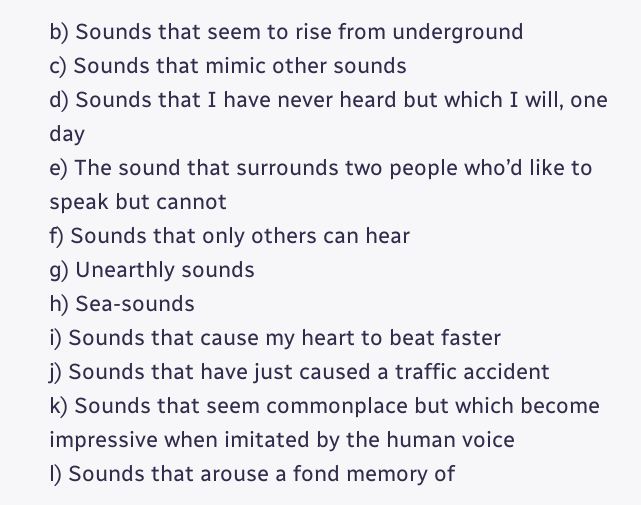b) Sounds that seem to rise from underground
c) Sounds that mimic other sounds
d) Sounds that I have never heard but which I will, one day
e) The sound that surrounds two people who’d like to speak but cannot
f) Sounds that only others can hear
g) Unearthly sounds
h) Sea-sounds
i) Sounds that cause my heart to beat faster
j) Sounds that have just caused a traffic accident
k) Sounds that seem commonplace but which become impressive when imitated by the human voice
l) Sounds that arouse a fond memory of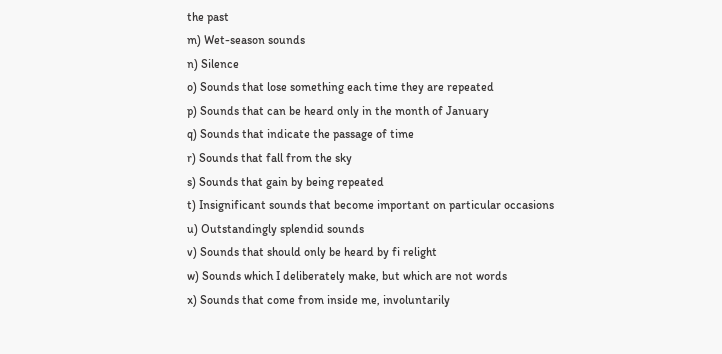the past
m) Wet-season sounds
n) Silence
o) Sounds that lose something each time they are repeated
p) Sounds that can be heard only in the month of January
q) Sounds that indicate the passage of time
r) Sounds that fall from the sky
s) Sounds that gain by being repeated
t) Insignificant sounds that become important on particular occasions
u) Outstandingly splendid sounds
v) Sounds that should only be heard by fi relight
w) Sounds which I deliberately make, but which are not words
x) Sounds that come from inside me, involuntarily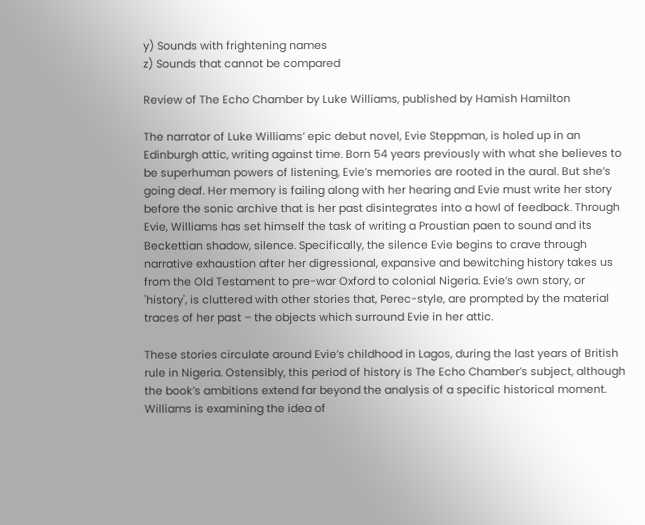y) Sounds with frightening names
z) Sounds that cannot be compared

Review of The Echo Chamber by Luke Williams, published by Hamish Hamilton

The narrator of Luke Williams’ epic debut novel, Evie Steppman, is holed up in an Edinburgh attic, writing against time. Born 54 years previously with what she believes to be superhuman powers of listening, Evie’s memories are rooted in the aural. But she’s going deaf. Her memory is failing along with her hearing and Evie must write her story before the sonic archive that is her past disintegrates into a howl of feedback. Through Evie, Williams has set himself the task of writing a Proustian paen to sound and its Beckettian shadow, silence. Specifically, the silence Evie begins to crave through narrative exhaustion after her digressional, expansive and bewitching history takes us from the Old Testament to pre-war Oxford to colonial Nigeria. Evie’s own story, or 'history', is cluttered with other stories that, Perec-style, are prompted by the material traces of her past – the objects which surround Evie in her attic.

These stories circulate around Evie’s childhood in Lagos, during the last years of British rule in Nigeria. Ostensibly, this period of history is The Echo Chamber’s subject, although the book’s ambitions extend far beyond the analysis of a specific historical moment. Williams is examining the idea of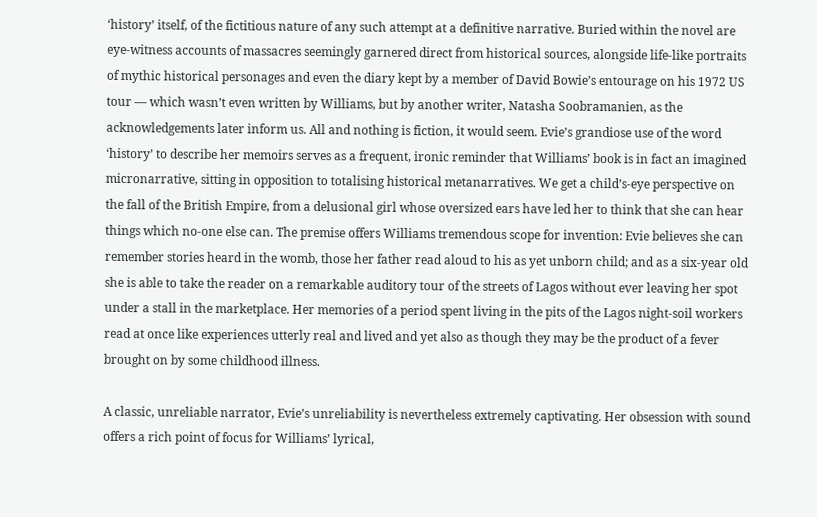‘history’ itself, of the fictitious nature of any such attempt at a definitive narrative. Buried within the novel are eye-witness accounts of massacres seemingly garnered direct from historical sources, alongside life-like portraits of mythic historical personages and even the diary kept by a member of David Bowie’s entourage on his 1972 US tour — which wasn’t even written by Williams, but by another writer, Natasha Soobramanien, as the acknowledgements later inform us. All and nothing is fiction, it would seem. Evie’s grandiose use of the word ‘history’ to describe her memoirs serves as a frequent, ironic reminder that Williams’ book is in fact an imagined micronarrative, sitting in opposition to totalising historical metanarratives. We get a child’s-eye perspective on the fall of the British Empire, from a delusional girl whose oversized ears have led her to think that she can hear things which no-one else can. The premise offers Williams tremendous scope for invention: Evie believes she can remember stories heard in the womb, those her father read aloud to his as yet unborn child; and as a six-year old she is able to take the reader on a remarkable auditory tour of the streets of Lagos without ever leaving her spot under a stall in the marketplace. Her memories of a period spent living in the pits of the Lagos night-soil workers read at once like experiences utterly real and lived and yet also as though they may be the product of a fever brought on by some childhood illness.

A classic, unreliable narrator, Evie’s unreliability is nevertheless extremely captivating. Her obsession with sound offers a rich point of focus for Williams’ lyrical,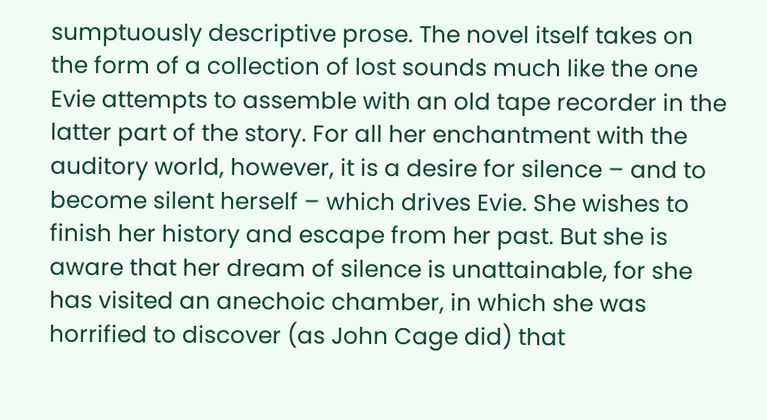sumptuously descriptive prose. The novel itself takes on the form of a collection of lost sounds much like the one Evie attempts to assemble with an old tape recorder in the latter part of the story. For all her enchantment with the auditory world, however, it is a desire for silence – and to become silent herself – which drives Evie. She wishes to finish her history and escape from her past. But she is aware that her dream of silence is unattainable, for she has visited an anechoic chamber, in which she was horrified to discover (as John Cage did) that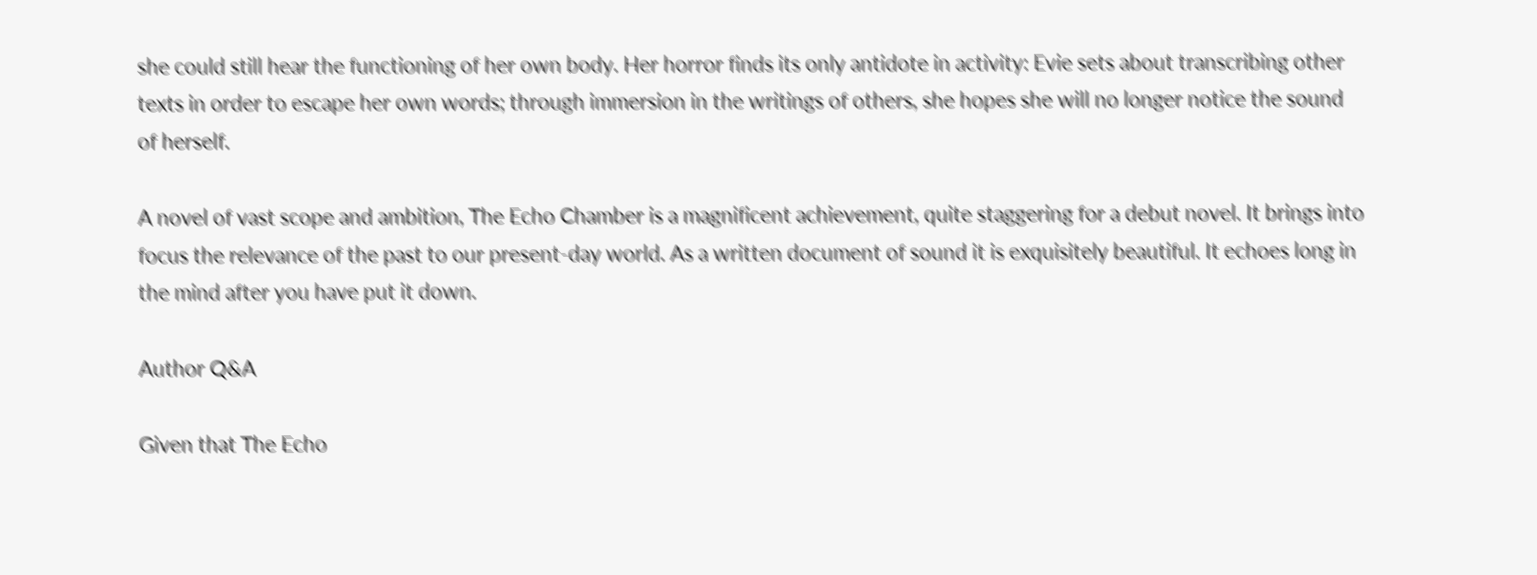she could still hear the functioning of her own body. Her horror finds its only antidote in activity: Evie sets about transcribing other texts in order to escape her own words; through immersion in the writings of others, she hopes she will no longer notice the sound of herself.

A novel of vast scope and ambition, The Echo Chamber is a magnificent achievement, quite staggering for a debut novel. It brings into focus the relevance of the past to our present-day world. As a written document of sound it is exquisitely beautiful. It echoes long in the mind after you have put it down.

Author Q&A

Given that The Echo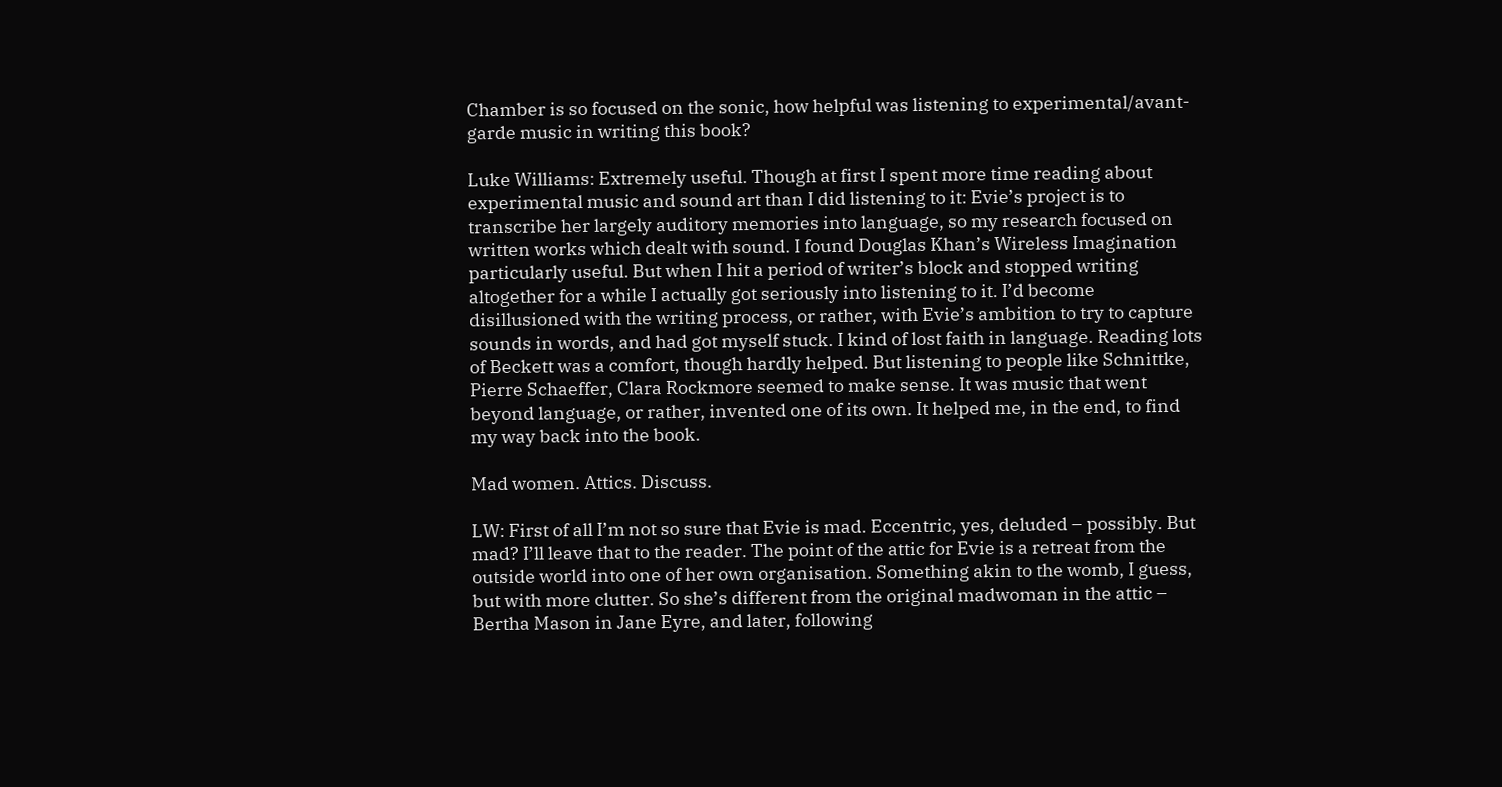Chamber is so focused on the sonic, how helpful was listening to experimental/avant-garde music in writing this book?

Luke Williams: Extremely useful. Though at first I spent more time reading about experimental music and sound art than I did listening to it: Evie’s project is to transcribe her largely auditory memories into language, so my research focused on written works which dealt with sound. I found Douglas Khan’s Wireless Imagination particularly useful. But when I hit a period of writer’s block and stopped writing altogether for a while I actually got seriously into listening to it. I’d become disillusioned with the writing process, or rather, with Evie’s ambition to try to capture sounds in words, and had got myself stuck. I kind of lost faith in language. Reading lots of Beckett was a comfort, though hardly helped. But listening to people like Schnittke, Pierre Schaeffer, Clara Rockmore seemed to make sense. It was music that went beyond language, or rather, invented one of its own. It helped me, in the end, to find my way back into the book.

Mad women. Attics. Discuss.

LW: First of all I’m not so sure that Evie is mad. Eccentric, yes, deluded – possibly. But mad? I’ll leave that to the reader. The point of the attic for Evie is a retreat from the outside world into one of her own organisation. Something akin to the womb, I guess, but with more clutter. So she’s different from the original madwoman in the attic – Bertha Mason in Jane Eyre, and later, following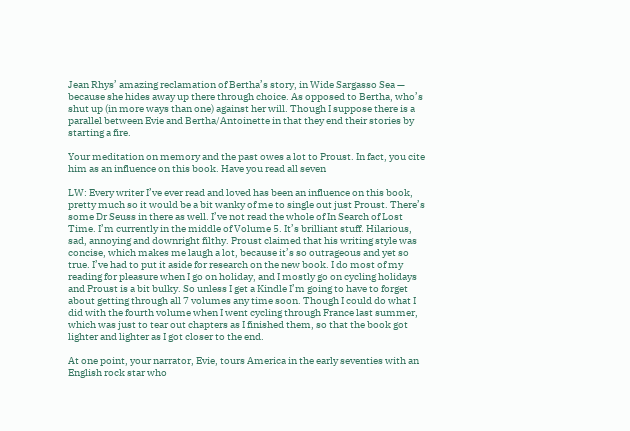Jean Rhys’ amazing reclamation of Bertha’s story, in Wide Sargasso Sea — because she hides away up there through choice. As opposed to Bertha, who’s shut up (in more ways than one) against her will. Though I suppose there is a parallel between Evie and Bertha/Antoinette in that they end their stories by starting a fire.

Your meditation on memory and the past owes a lot to Proust. In fact, you cite him as an influence on this book. Have you read all seven

LW: Every writer I’ve ever read and loved has been an influence on this book, pretty much so it would be a bit wanky of me to single out just Proust. There’s some Dr Seuss in there as well. I’ve not read the whole of In Search of Lost Time. I’m currently in the middle of Volume 5. It’s brilliant stuff. Hilarious, sad, annoying and downright filthy. Proust claimed that his writing style was concise, which makes me laugh a lot, because it’s so outrageous and yet so true. I’ve had to put it aside for research on the new book. I do most of my reading for pleasure when I go on holiday, and I mostly go on cycling holidays and Proust is a bit bulky. So unless I get a Kindle I’m going to have to forget about getting through all 7 volumes any time soon. Though I could do what I did with the fourth volume when I went cycling through France last summer, which was just to tear out chapters as I finished them, so that the book got lighter and lighter as I got closer to the end.

At one point, your narrator, Evie, tours America in the early seventies with an English rock star who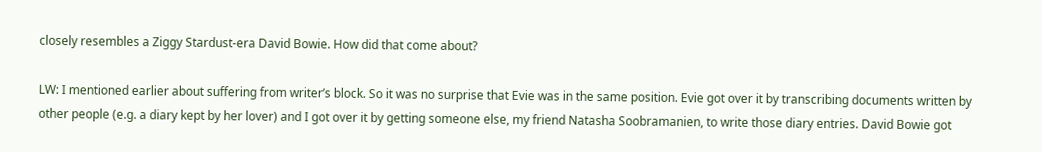closely resembles a Ziggy Stardust-era David Bowie. How did that come about?

LW: I mentioned earlier about suffering from writer’s block. So it was no surprise that Evie was in the same position. Evie got over it by transcribing documents written by other people (e.g. a diary kept by her lover) and I got over it by getting someone else, my friend Natasha Soobramanien, to write those diary entries. David Bowie got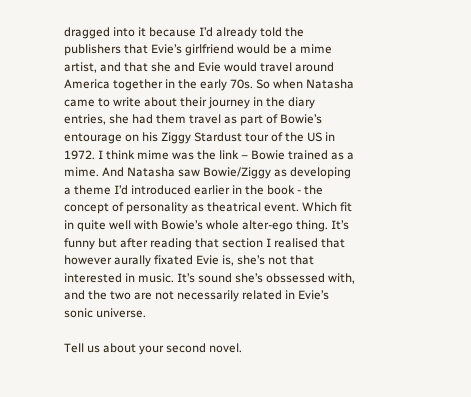dragged into it because I’d already told the publishers that Evie’s girlfriend would be a mime artist, and that she and Evie would travel around America together in the early 70s. So when Natasha came to write about their journey in the diary entries, she had them travel as part of Bowie’s entourage on his Ziggy Stardust tour of the US in 1972. I think mime was the link – Bowie trained as a mime. And Natasha saw Bowie/Ziggy as developing a theme I’d introduced earlier in the book - the concept of personality as theatrical event. Which fit in quite well with Bowie’s whole alter-ego thing. It’s funny but after reading that section I realised that however aurally fixated Evie is, she’s not that interested in music. It’s sound she’s obssessed with, and the two are not necessarily related in Evie’s sonic universe.

Tell us about your second novel.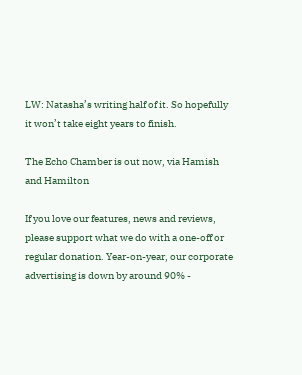LW: Natasha’s writing half of it. So hopefully it won’t take eight years to finish.

The Echo Chamber is out now, via Hamish and Hamilton

If you love our features, news and reviews, please support what we do with a one-off or regular donation. Year-on-year, our corporate advertising is down by around 90% -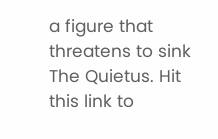a figure that threatens to sink The Quietus. Hit this link to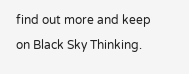find out more and keep on Black Sky Thinking.